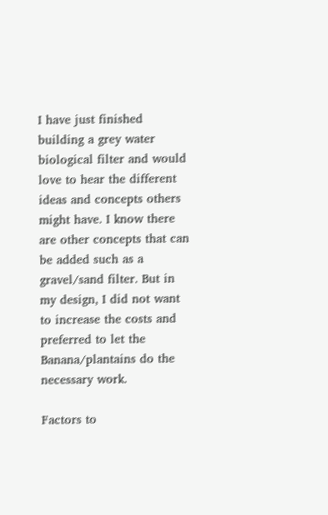I have just finished building a grey water biological filter and would love to hear the different ideas and concepts others might have. I know there are other concepts that can be added such as a gravel/sand filter. But in my design, I did not want to increase the costs and preferred to let the Banana/plantains do the necessary work.

Factors to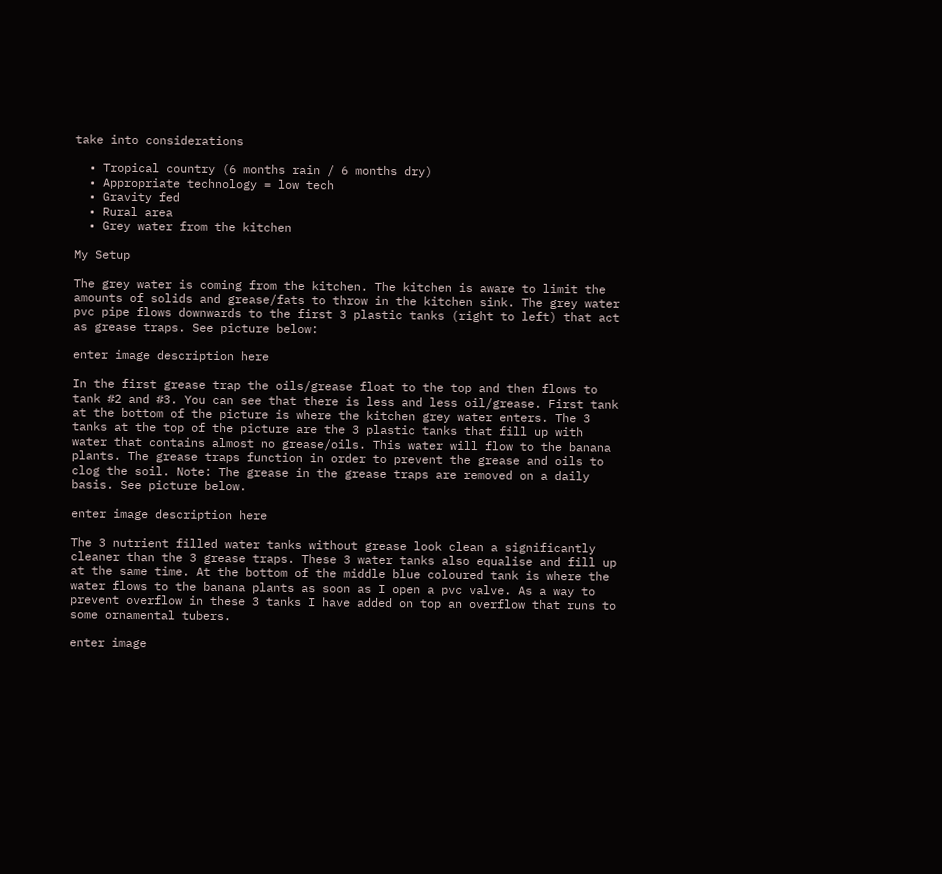take into considerations

  • Tropical country (6 months rain / 6 months dry)
  • Appropriate technology = low tech
  • Gravity fed
  • Rural area
  • Grey water from the kitchen

My Setup

The grey water is coming from the kitchen. The kitchen is aware to limit the amounts of solids and grease/fats to throw in the kitchen sink. The grey water pvc pipe flows downwards to the first 3 plastic tanks (right to left) that act as grease traps. See picture below:

enter image description here

In the first grease trap the oils/grease float to the top and then flows to tank #2 and #3. You can see that there is less and less oil/grease. First tank at the bottom of the picture is where the kitchen grey water enters. The 3 tanks at the top of the picture are the 3 plastic tanks that fill up with water that contains almost no grease/oils. This water will flow to the banana plants. The grease traps function in order to prevent the grease and oils to clog the soil. Note: The grease in the grease traps are removed on a daily basis. See picture below.

enter image description here

The 3 nutrient filled water tanks without grease look clean a significantly cleaner than the 3 grease traps. These 3 water tanks also equalise and fill up at the same time. At the bottom of the middle blue coloured tank is where the water flows to the banana plants as soon as I open a pvc valve. As a way to prevent overflow in these 3 tanks I have added on top an overflow that runs to some ornamental tubers.

enter image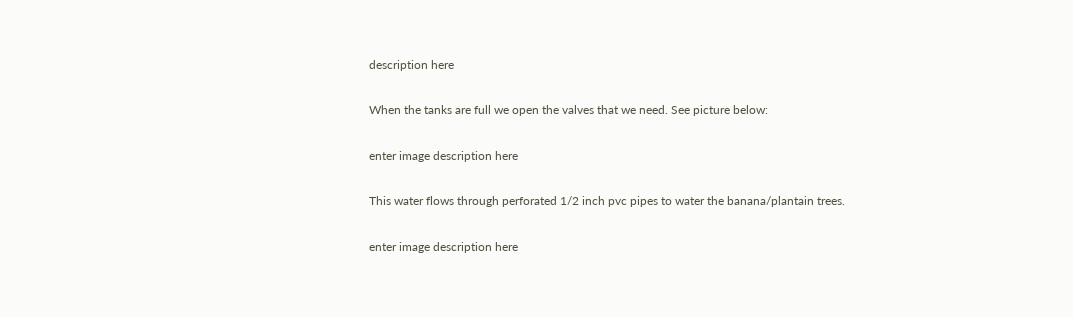description here

When the tanks are full we open the valves that we need. See picture below:

enter image description here

This water flows through perforated 1/2 inch pvc pipes to water the banana/plantain trees.

enter image description here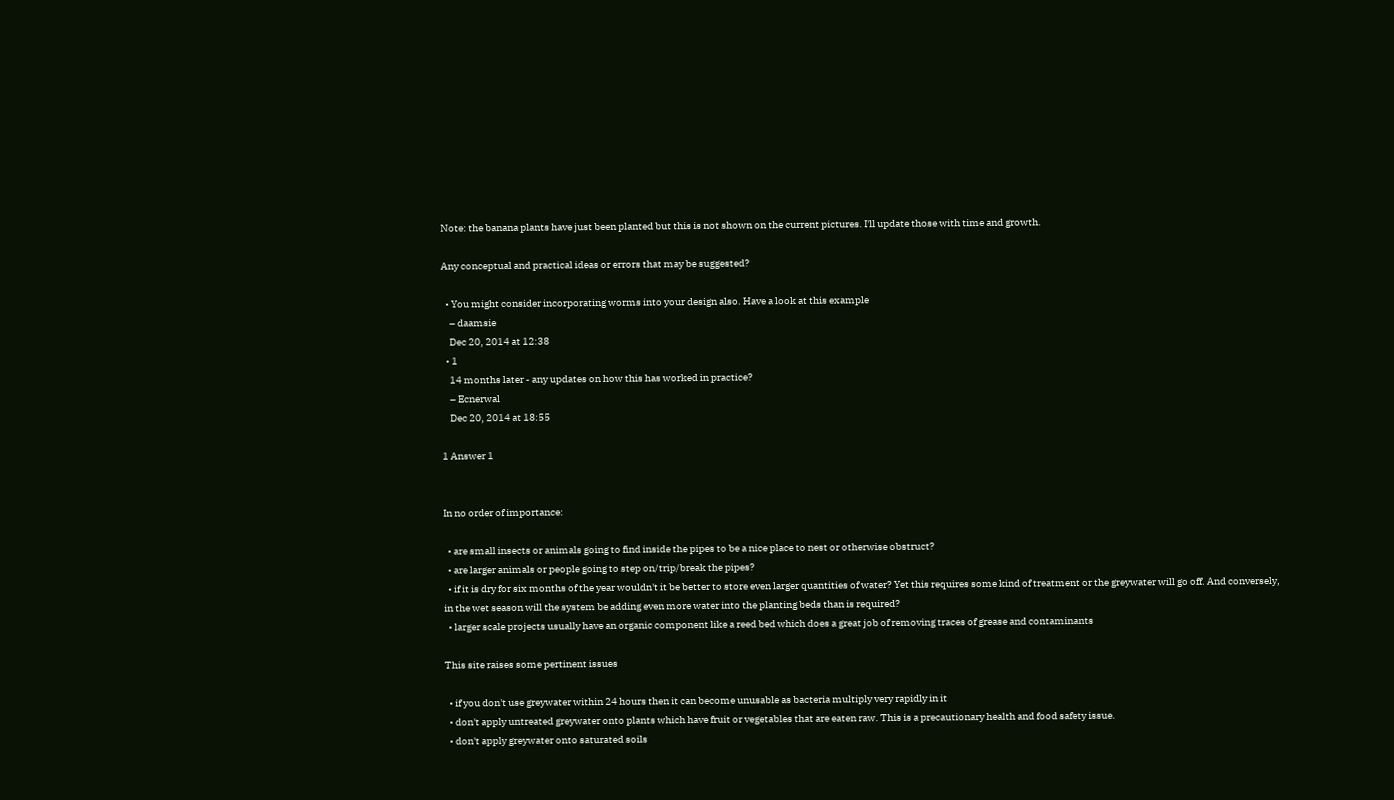Note: the banana plants have just been planted but this is not shown on the current pictures. I'll update those with time and growth.

Any conceptual and practical ideas or errors that may be suggested?

  • You might consider incorporating worms into your design also. Have a look at this example
    – daamsie
    Dec 20, 2014 at 12:38
  • 1
    14 months later - any updates on how this has worked in practice?
    – Ecnerwal
    Dec 20, 2014 at 18:55

1 Answer 1


In no order of importance:

  • are small insects or animals going to find inside the pipes to be a nice place to nest or otherwise obstruct?
  • are larger animals or people going to step on/trip/break the pipes?
  • if it is dry for six months of the year wouldn't it be better to store even larger quantities of water? Yet this requires some kind of treatment or the greywater will go off. And conversely, in the wet season will the system be adding even more water into the planting beds than is required?
  • larger scale projects usually have an organic component like a reed bed which does a great job of removing traces of grease and contaminants

This site raises some pertinent issues

  • if you don't use greywater within 24 hours then it can become unusable as bacteria multiply very rapidly in it
  • don't apply untreated greywater onto plants which have fruit or vegetables that are eaten raw. This is a precautionary health and food safety issue.
  • don't apply greywater onto saturated soils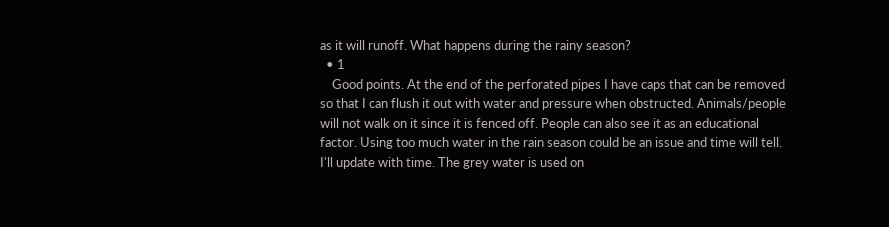as it will runoff. What happens during the rainy season?
  • 1
    Good points. At the end of the perforated pipes I have caps that can be removed so that I can flush it out with water and pressure when obstructed. Animals/people will not walk on it since it is fenced off. People can also see it as an educational factor. Using too much water in the rain season could be an issue and time will tell. I'll update with time. The grey water is used on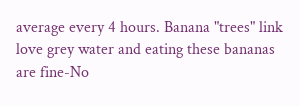average every 4 hours. Banana "trees" link love grey water and eating these bananas are fine-No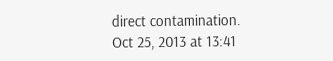direct contamination. Oct 25, 2013 at 13:41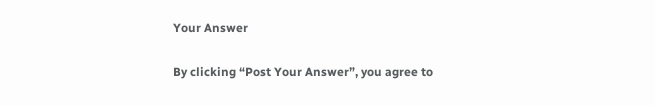Your Answer

By clicking “Post Your Answer”, you agree to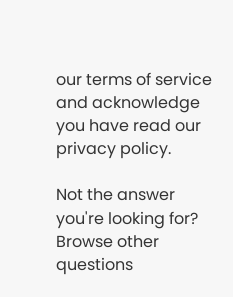our terms of service and acknowledge you have read our privacy policy.

Not the answer you're looking for? Browse other questions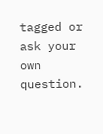tagged or ask your own question.